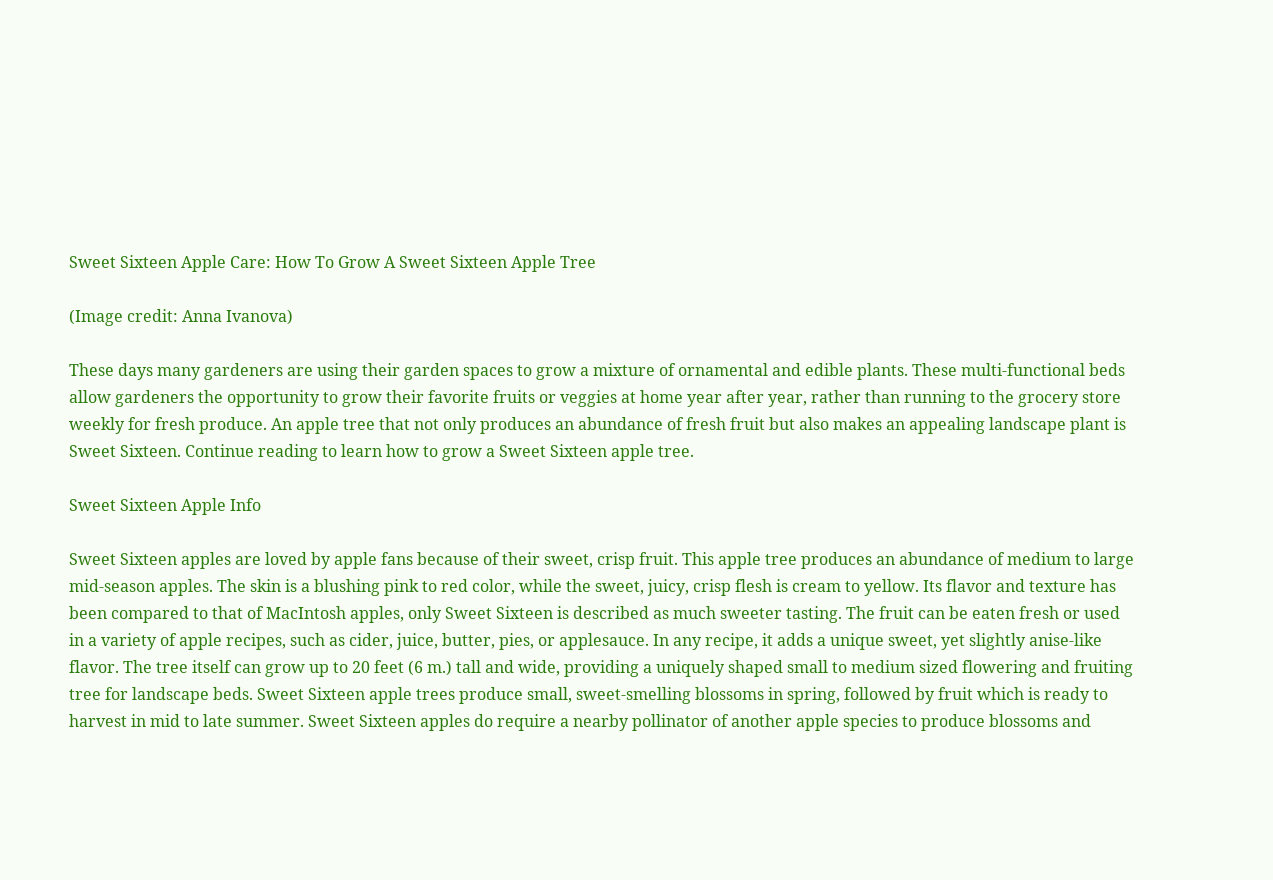Sweet Sixteen Apple Care: How To Grow A Sweet Sixteen Apple Tree

(Image credit: Anna Ivanova)

These days many gardeners are using their garden spaces to grow a mixture of ornamental and edible plants. These multi-functional beds allow gardeners the opportunity to grow their favorite fruits or veggies at home year after year, rather than running to the grocery store weekly for fresh produce. An apple tree that not only produces an abundance of fresh fruit but also makes an appealing landscape plant is Sweet Sixteen. Continue reading to learn how to grow a Sweet Sixteen apple tree.

Sweet Sixteen Apple Info

Sweet Sixteen apples are loved by apple fans because of their sweet, crisp fruit. This apple tree produces an abundance of medium to large mid-season apples. The skin is a blushing pink to red color, while the sweet, juicy, crisp flesh is cream to yellow. Its flavor and texture has been compared to that of MacIntosh apples, only Sweet Sixteen is described as much sweeter tasting. The fruit can be eaten fresh or used in a variety of apple recipes, such as cider, juice, butter, pies, or applesauce. In any recipe, it adds a unique sweet, yet slightly anise-like flavor. The tree itself can grow up to 20 feet (6 m.) tall and wide, providing a uniquely shaped small to medium sized flowering and fruiting tree for landscape beds. Sweet Sixteen apple trees produce small, sweet-smelling blossoms in spring, followed by fruit which is ready to harvest in mid to late summer. Sweet Sixteen apples do require a nearby pollinator of another apple species to produce blossoms and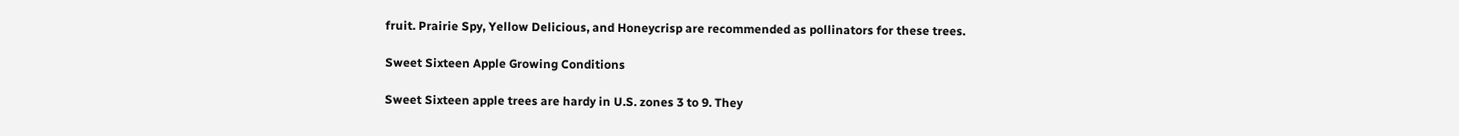fruit. Prairie Spy, Yellow Delicious, and Honeycrisp are recommended as pollinators for these trees.

Sweet Sixteen Apple Growing Conditions

Sweet Sixteen apple trees are hardy in U.S. zones 3 to 9. They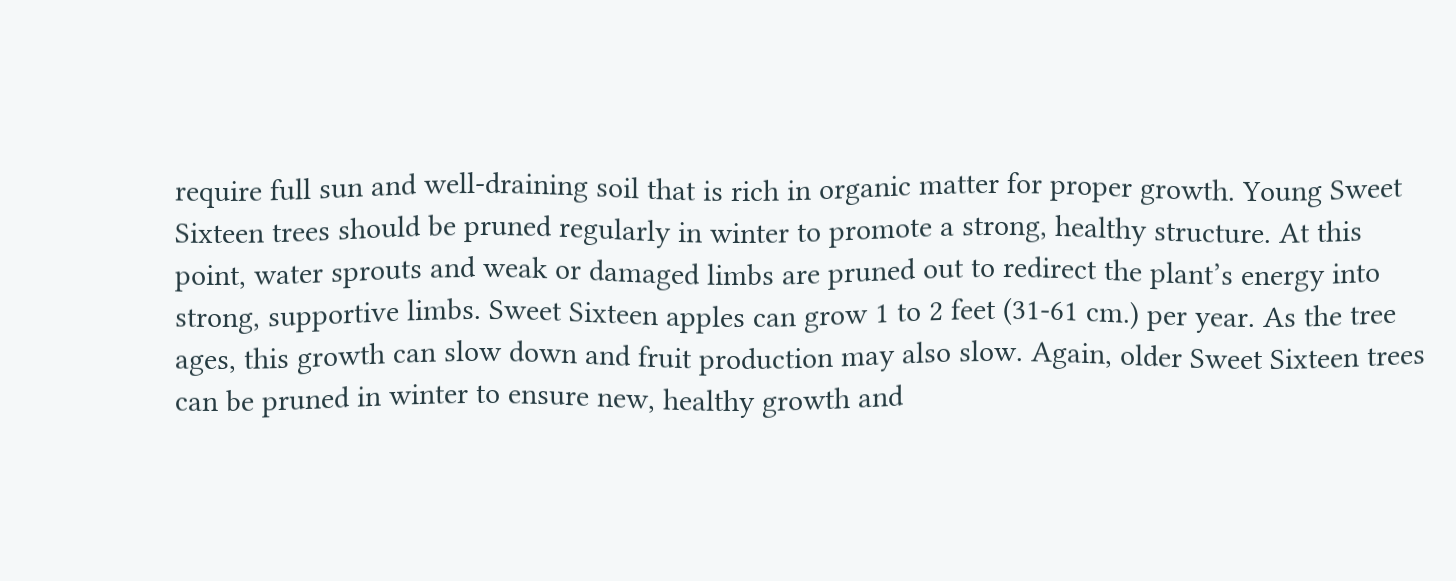require full sun and well-draining soil that is rich in organic matter for proper growth. Young Sweet Sixteen trees should be pruned regularly in winter to promote a strong, healthy structure. At this point, water sprouts and weak or damaged limbs are pruned out to redirect the plant’s energy into strong, supportive limbs. Sweet Sixteen apples can grow 1 to 2 feet (31-61 cm.) per year. As the tree ages, this growth can slow down and fruit production may also slow. Again, older Sweet Sixteen trees can be pruned in winter to ensure new, healthy growth and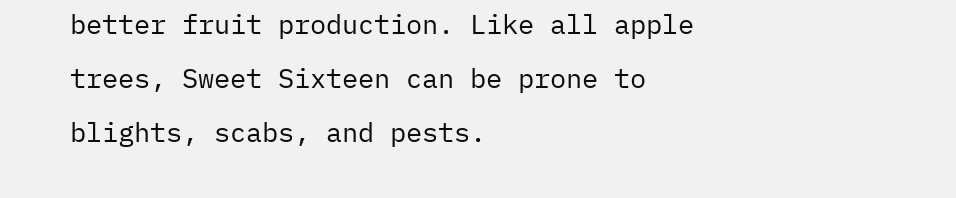better fruit production. Like all apple trees, Sweet Sixteen can be prone to blights, scabs, and pests.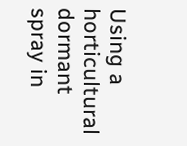Using a horticultural dormant spray in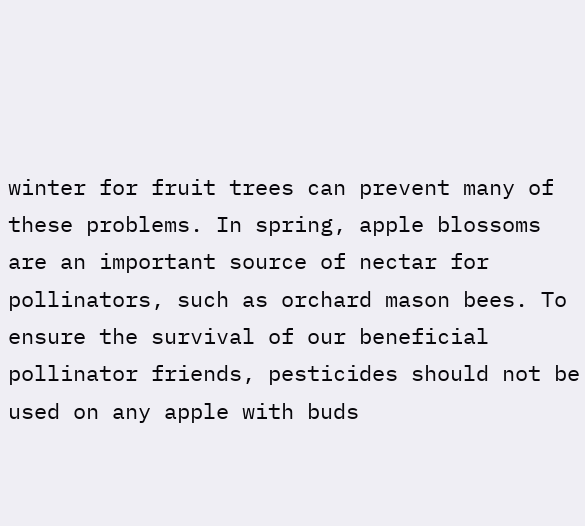winter for fruit trees can prevent many of these problems. In spring, apple blossoms are an important source of nectar for pollinators, such as orchard mason bees. To ensure the survival of our beneficial pollinator friends, pesticides should not be used on any apple with buds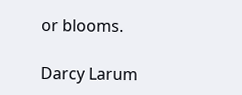or blooms.

Darcy Larum